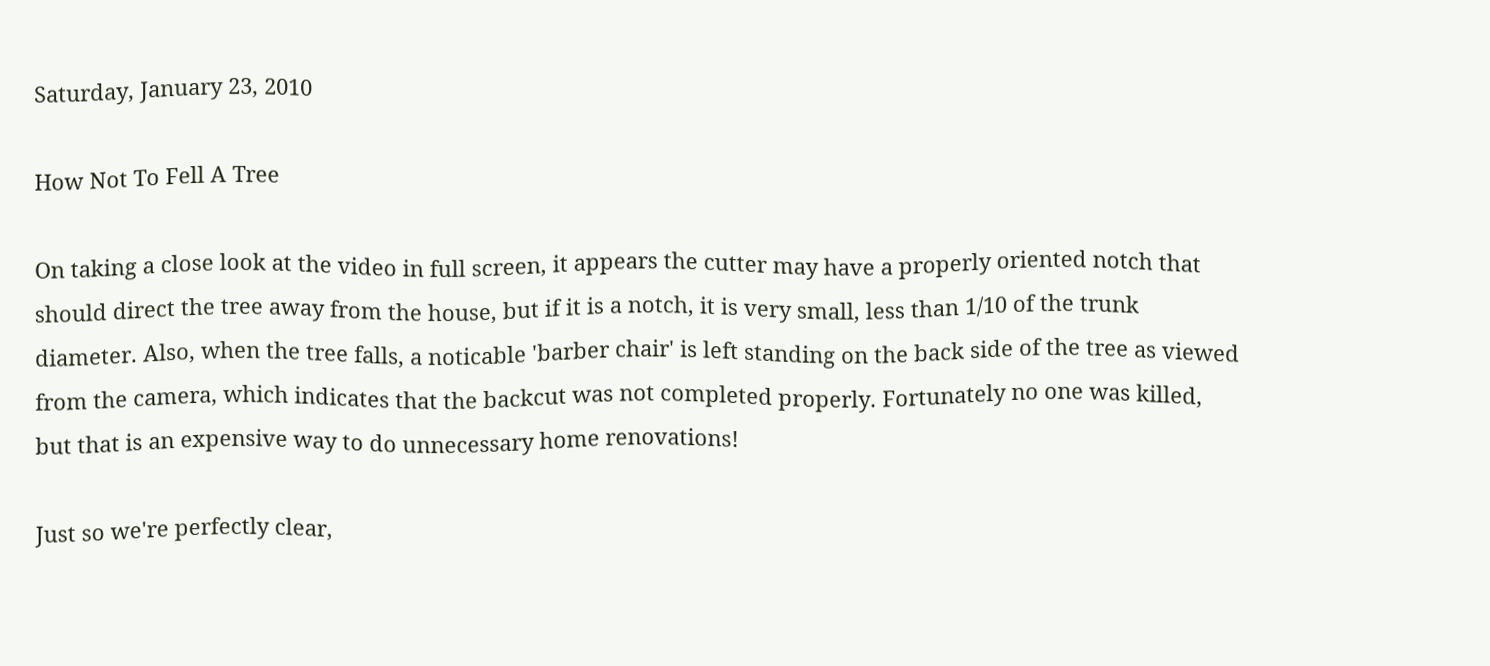Saturday, January 23, 2010

How Not To Fell A Tree

On taking a close look at the video in full screen, it appears the cutter may have a properly oriented notch that should direct the tree away from the house, but if it is a notch, it is very small, less than 1/10 of the trunk diameter. Also, when the tree falls, a noticable 'barber chair' is left standing on the back side of the tree as viewed from the camera, which indicates that the backcut was not completed properly. Fortunately no one was killed, but that is an expensive way to do unnecessary home renovations!

Just so we're perfectly clear,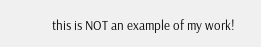this is NOT an example of my work!